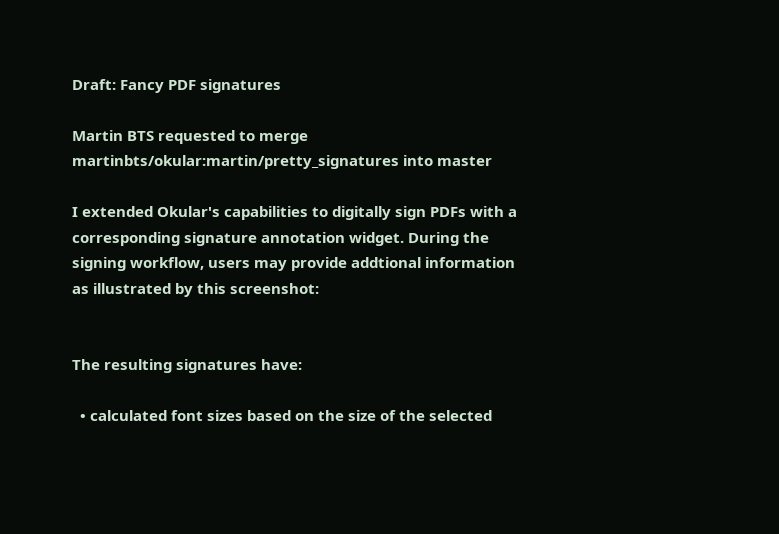Draft: Fancy PDF signatures

Martin BTS requested to merge martinbts/okular:martin/pretty_signatures into master

I extended Okular's capabilities to digitally sign PDFs with a corresponding signature annotation widget. During the signing workflow, users may provide addtional information as illustrated by this screenshot:


The resulting signatures have:

  • calculated font sizes based on the size of the selected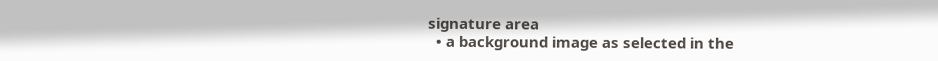signature area
  • a background image as selected in the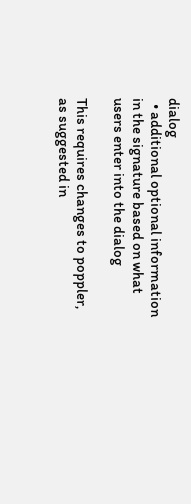dialog
  • additional optional information in the signature based on what users enter into the dialog

This requires changes to poppler, as suggested in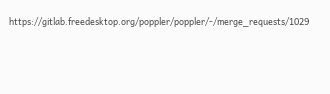https://gitlab.freedesktop.org/poppler/poppler/-/merge_requests/1029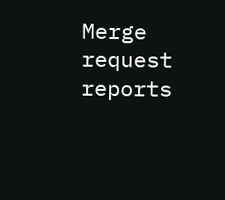Merge request reports